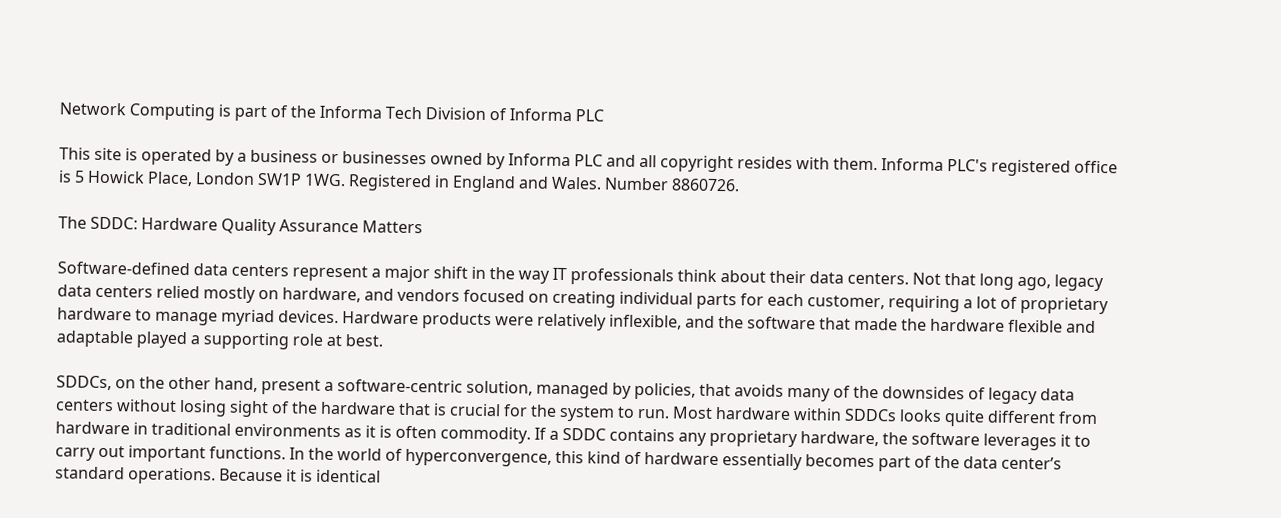Network Computing is part of the Informa Tech Division of Informa PLC

This site is operated by a business or businesses owned by Informa PLC and all copyright resides with them. Informa PLC's registered office is 5 Howick Place, London SW1P 1WG. Registered in England and Wales. Number 8860726.

The SDDC: Hardware Quality Assurance Matters

Software-defined data centers represent a major shift in the way IT professionals think about their data centers. Not that long ago, legacy data centers relied mostly on hardware, and vendors focused on creating individual parts for each customer, requiring a lot of proprietary hardware to manage myriad devices. Hardware products were relatively inflexible, and the software that made the hardware flexible and adaptable played a supporting role at best.

SDDCs, on the other hand, present a software-centric solution, managed by policies, that avoids many of the downsides of legacy data centers without losing sight of the hardware that is crucial for the system to run. Most hardware within SDDCs looks quite different from hardware in traditional environments as it is often commodity. If a SDDC contains any proprietary hardware, the software leverages it to carry out important functions. In the world of hyperconvergence, this kind of hardware essentially becomes part of the data center’s standard operations. Because it is identical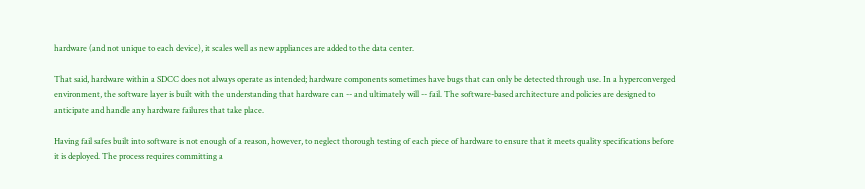hardware (and not unique to each device), it scales well as new appliances are added to the data center.

That said, hardware within a SDCC does not always operate as intended; hardware components sometimes have bugs that can only be detected through use. In a hyperconverged environment, the software layer is built with the understanding that hardware can -- and ultimately will -- fail. The software-based architecture and policies are designed to anticipate and handle any hardware failures that take place.

Having fail safes built into software is not enough of a reason, however, to neglect thorough testing of each piece of hardware to ensure that it meets quality specifications before it is deployed. The process requires committing a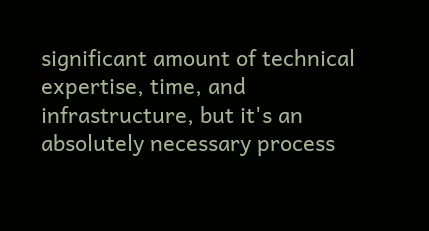significant amount of technical expertise, time, and infrastructure, but it's an absolutely necessary process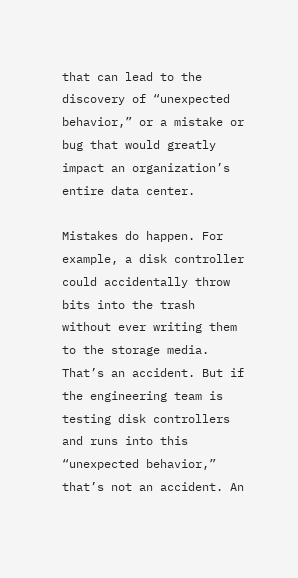that can lead to the discovery of “unexpected behavior,” or a mistake or bug that would greatly impact an organization’s entire data center.

Mistakes do happen. For example, a disk controller could accidentally throw bits into the trash without ever writing them to the storage media. That’s an accident. But if the engineering team is testing disk controllers and runs into this “unexpected behavior,”  that’s not an accident. An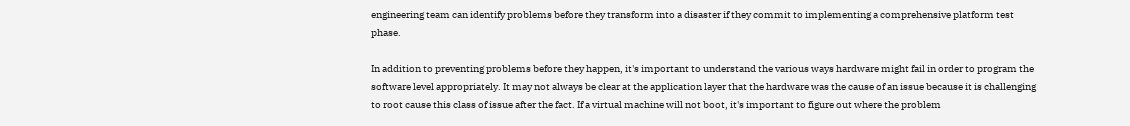engineering team can identify problems before they transform into a disaster if they commit to implementing a comprehensive platform test phase.

In addition to preventing problems before they happen, it's important to understand the various ways hardware might fail in order to program the software level appropriately. It may not always be clear at the application layer that the hardware was the cause of an issue because it is challenging to root cause this class of issue after the fact. If a virtual machine will not boot, it's important to figure out where the problem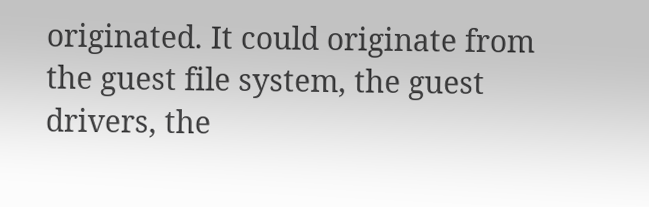originated. It could originate from  the guest file system, the guest drivers, the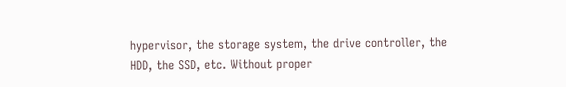hypervisor, the storage system, the drive controller, the HDD, the SSD, etc. Without proper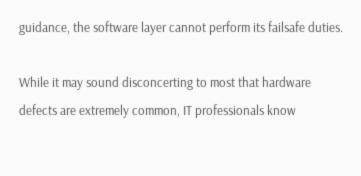guidance, the software layer cannot perform its failsafe duties.

While it may sound disconcerting to most that hardware defects are extremely common, IT professionals know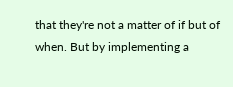that they're not a matter of if but of when. But by implementing a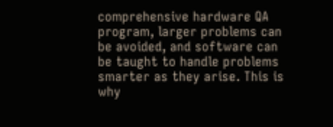comprehensive hardware QA program, larger problems can be avoided, and software can be taught to handle problems smarter as they arise. This is why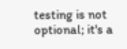testing is not optional; it's a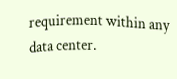requirement within any data center.